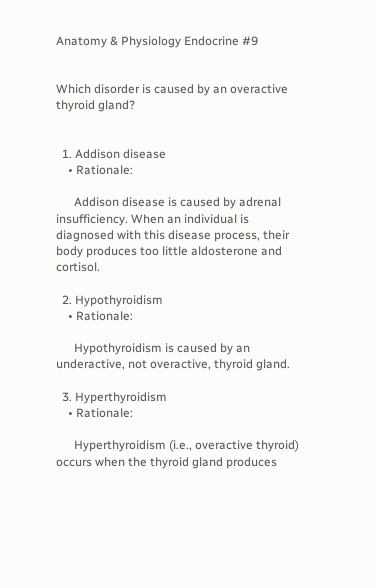Anatomy & Physiology Endocrine #9


Which disorder is caused by an overactive thyroid gland?


  1. Addison disease
    • Rationale:

      Addison disease is caused by adrenal insufficiency. When an individual is diagnosed with this disease process, their body produces too little aldosterone and cortisol.

  2. Hypothyroidism
    • Rationale:

      Hypothyroidism is caused by an underactive, not overactive, thyroid gland.

  3. Hyperthyroidism
    • Rationale:

      Hyperthyroidism (i.e., overactive thyroid) occurs when the thyroid gland produces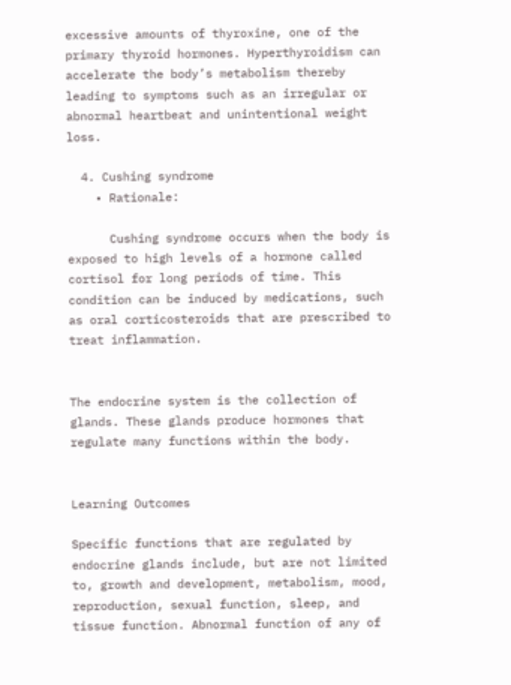excessive amounts of thyroxine, one of the primary thyroid hormones. Hyperthyroidism can accelerate the body’s metabolism thereby leading to symptoms such as an irregular or abnormal heartbeat and unintentional weight loss.

  4. Cushing syndrome
    • Rationale:

      Cushing syndrome occurs when the body is exposed to high levels of a hormone called cortisol for long periods of time. This condition can be induced by medications, such as oral corticosteroids that are prescribed to treat inflammation.


The endocrine system is the collection of glands. These glands produce hormones that regulate many functions within the body.


Learning Outcomes

Specific functions that are regulated by endocrine glands include, but are not limited to, growth and development, metabolism, mood, reproduction, sexual function, sleep, and tissue function. Abnormal function of any of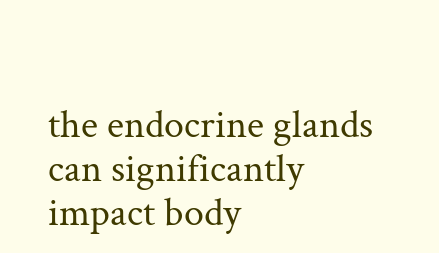the endocrine glands can significantly impact body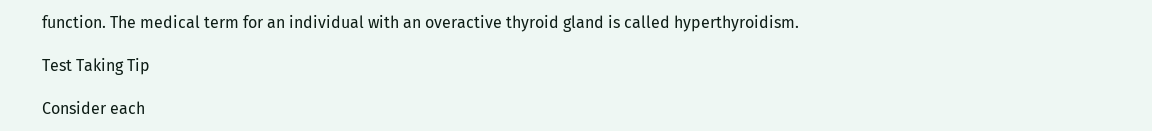function. The medical term for an individual with an overactive thyroid gland is called hyperthyroidism.

Test Taking Tip

Consider each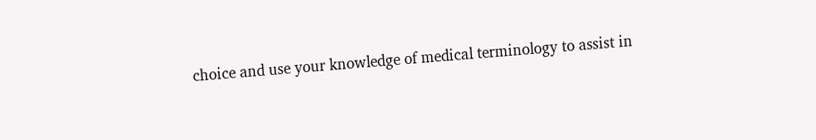choice and use your knowledge of medical terminology to assist in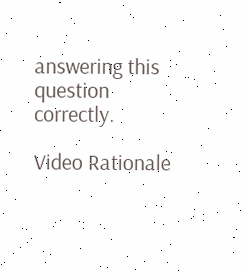answering this question correctly.

Video Rationale